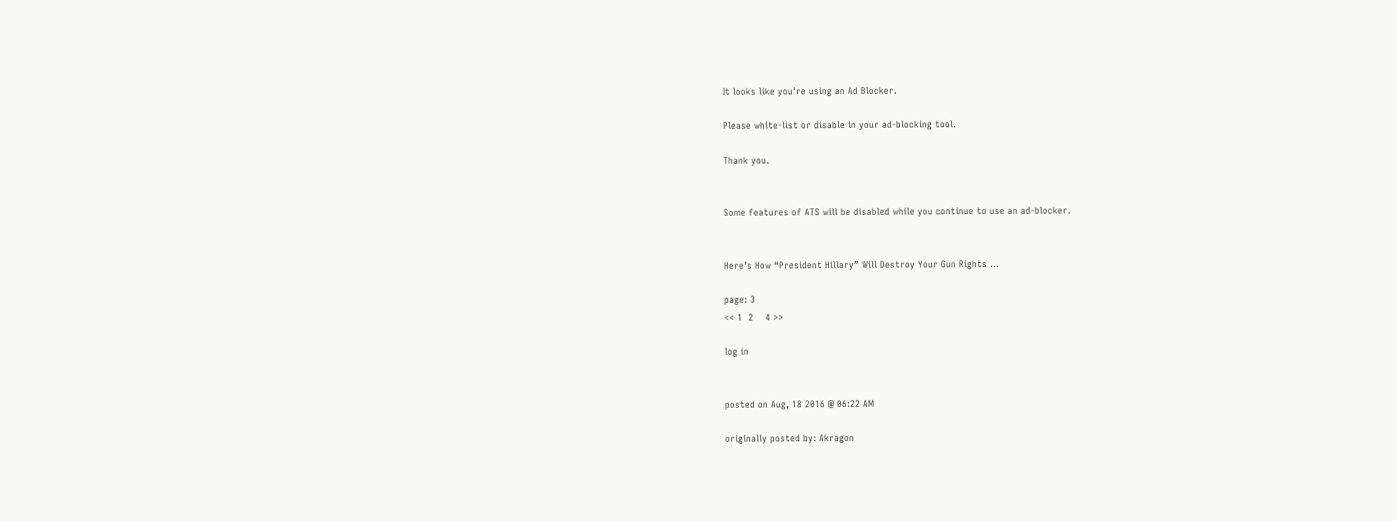It looks like you're using an Ad Blocker.

Please white-list or disable in your ad-blocking tool.

Thank you.


Some features of ATS will be disabled while you continue to use an ad-blocker.


Here’s How “President Hillary” Will Destroy Your Gun Rights ...

page: 3
<< 1  2    4 >>

log in


posted on Aug, 18 2016 @ 06:22 AM

originally posted by: Akragon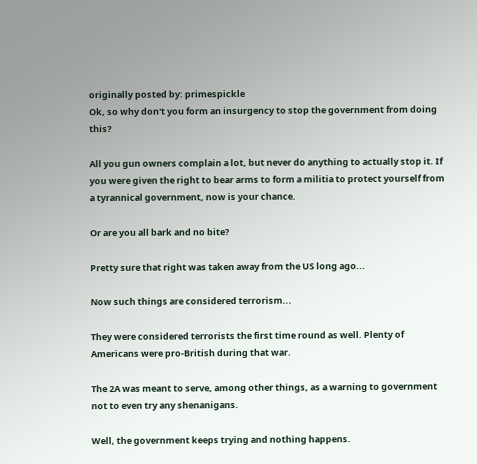originally posted by: primespickle
Ok, so why don't you form an insurgency to stop the government from doing this?

All you gun owners complain a lot, but never do anything to actually stop it. If you were given the right to bear arms to form a militia to protect yourself from a tyrannical government, now is your chance.

Or are you all bark and no bite?

Pretty sure that right was taken away from the US long ago...

Now such things are considered terrorism...

They were considered terrorists the first time round as well. Plenty of Americans were pro-British during that war.

The 2A was meant to serve, among other things, as a warning to government not to even try any shenanigans.

Well, the government keeps trying and nothing happens.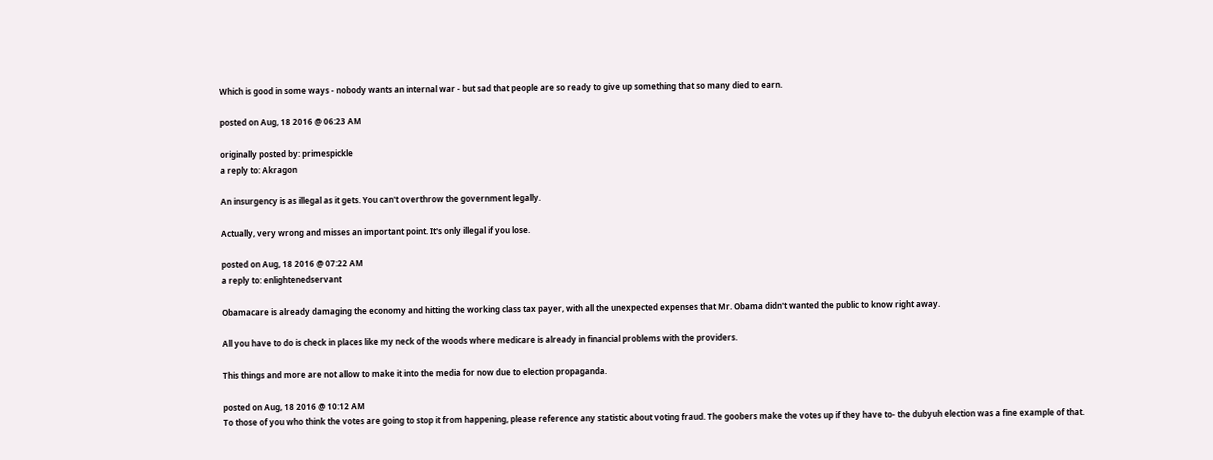Which is good in some ways - nobody wants an internal war - but sad that people are so ready to give up something that so many died to earn.

posted on Aug, 18 2016 @ 06:23 AM

originally posted by: primespickle
a reply to: Akragon

An insurgency is as illegal as it gets. You can't overthrow the government legally.

Actually, very wrong and misses an important point. It's only illegal if you lose.

posted on Aug, 18 2016 @ 07:22 AM
a reply to: enlightenedservant

Obamacare is already damaging the economy and hitting the working class tax payer, with all the unexpected expenses that Mr. Obama didn't wanted the public to know right away.

All you have to do is check in places like my neck of the woods where medicare is already in financial problems with the providers.

This things and more are not allow to make it into the media for now due to election propaganda.

posted on Aug, 18 2016 @ 10:12 AM
To those of you who think the votes are going to stop it from happening, please reference any statistic about voting fraud. The goobers make the votes up if they have to- the dubyuh election was a fine example of that.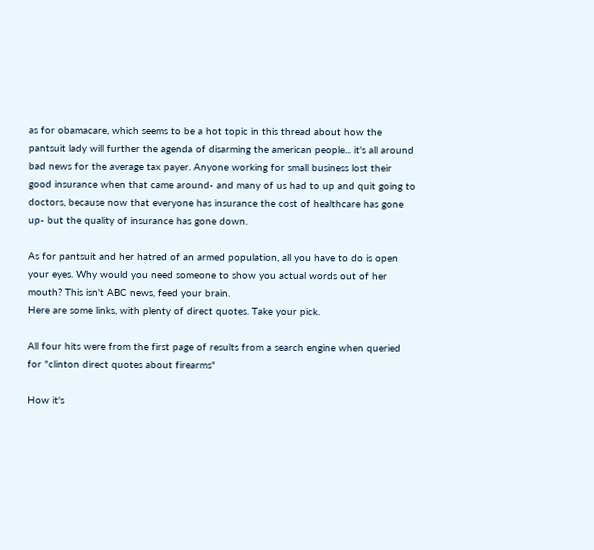as for obamacare, which seems to be a hot topic in this thread about how the pantsuit lady will further the agenda of disarming the american people... it's all around bad news for the average tax payer. Anyone working for small business lost their good insurance when that came around- and many of us had to up and quit going to doctors, because now that everyone has insurance the cost of healthcare has gone up- but the quality of insurance has gone down.

As for pantsuit and her hatred of an armed population, all you have to do is open your eyes. Why would you need someone to show you actual words out of her mouth? This isn't ABC news, feed your brain.
Here are some links, with plenty of direct quotes. Take your pick.

All four hits were from the first page of results from a search engine when queried for "clinton direct quotes about firearms"

How it's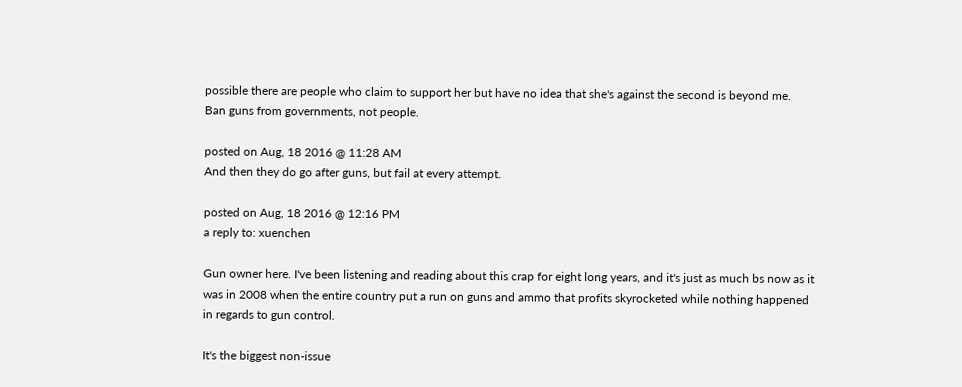possible there are people who claim to support her but have no idea that she's against the second is beyond me.
Ban guns from governments, not people.

posted on Aug, 18 2016 @ 11:28 AM
And then they do go after guns, but fail at every attempt.

posted on Aug, 18 2016 @ 12:16 PM
a reply to: xuenchen

Gun owner here. I've been listening and reading about this crap for eight long years, and it's just as much bs now as it was in 2008 when the entire country put a run on guns and ammo that profits skyrocketed while nothing happened in regards to gun control.

It's the biggest non-issue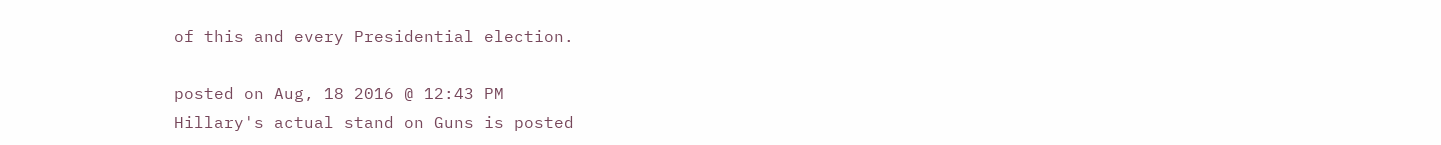of this and every Presidential election.

posted on Aug, 18 2016 @ 12:43 PM
Hillary's actual stand on Guns is posted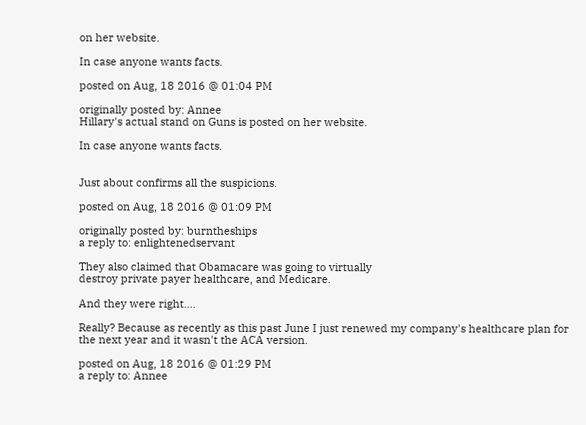on her website.

In case anyone wants facts.

posted on Aug, 18 2016 @ 01:04 PM

originally posted by: Annee
Hillary's actual stand on Guns is posted on her website.

In case anyone wants facts.


Just about confirms all the suspicions.

posted on Aug, 18 2016 @ 01:09 PM

originally posted by: burntheships
a reply to: enlightenedservant

They also claimed that Obamacare was going to virtually
destroy private payer healthcare, and Medicare.

And they were right....

Really? Because as recently as this past June I just renewed my company's healthcare plan for the next year and it wasn't the ACA version.

posted on Aug, 18 2016 @ 01:29 PM
a reply to: Annee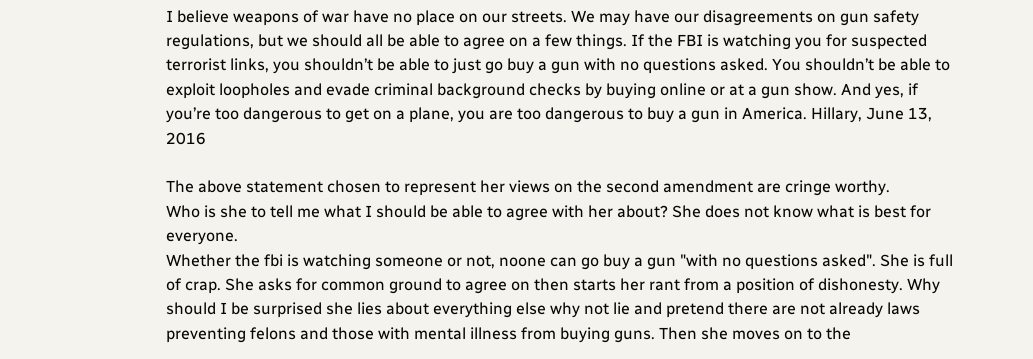I believe weapons of war have no place on our streets. We may have our disagreements on gun safety regulations, but we should all be able to agree on a few things. If the FBI is watching you for suspected terrorist links, you shouldn’t be able to just go buy a gun with no questions asked. You shouldn’t be able to exploit loopholes and evade criminal background checks by buying online or at a gun show. And yes, if you’re too dangerous to get on a plane, you are too dangerous to buy a gun in America. Hillary, June 13, 2016

The above statement chosen to represent her views on the second amendment are cringe worthy.
Who is she to tell me what I should be able to agree with her about? She does not know what is best for everyone.
Whether the fbi is watching someone or not, noone can go buy a gun "with no questions asked". She is full of crap. She asks for common ground to agree on then starts her rant from a position of dishonesty. Why should I be surprised she lies about everything else why not lie and pretend there are not already laws preventing felons and those with mental illness from buying guns. Then she moves on to the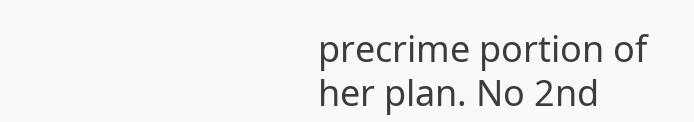precrime portion of her plan. No 2nd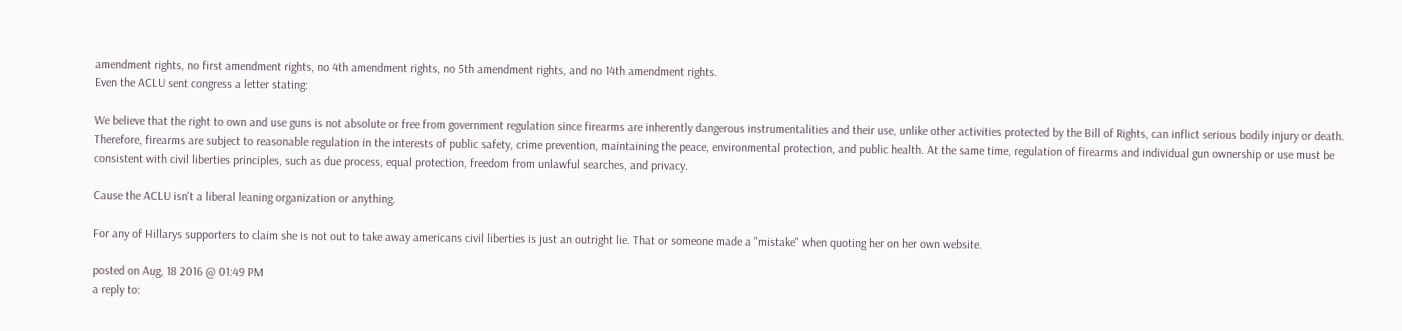amendment rights, no first amendment rights, no 4th amendment rights, no 5th amendment rights, and no 14th amendment rights.
Even the ACLU sent congress a letter stating:

We believe that the right to own and use guns is not absolute or free from government regulation since firearms are inherently dangerous instrumentalities and their use, unlike other activities protected by the Bill of Rights, can inflict serious bodily injury or death. Therefore, firearms are subject to reasonable regulation in the interests of public safety, crime prevention, maintaining the peace, environmental protection, and public health. At the same time, regulation of firearms and individual gun ownership or use must be consistent with civil liberties principles, such as due process, equal protection, freedom from unlawful searches, and privacy.

Cause the ACLU isn't a liberal leaning organization or anything.

For any of Hillarys supporters to claim she is not out to take away americans civil liberties is just an outright lie. That or someone made a "mistake" when quoting her on her own website.

posted on Aug, 18 2016 @ 01:49 PM
a reply to: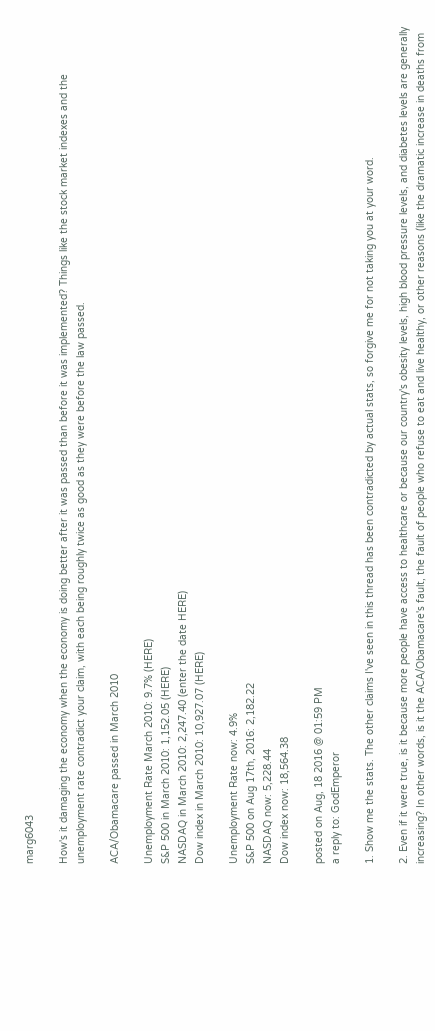marg6043

How's it damaging the economy when the economy is doing better after it was passed than before it was implemented? Things like the stock market indexes and the unemployment rate contradict your claim, with each being roughly twice as good as they were before the law passed.

ACA/Obamacare passed in March 2010

Unemployment Rate March 2010: 9.7% (HERE)
S&P 500 in March 2010: 1,152.05 (HERE)
NASDAQ in March 2010: 2,247.40 (enter the date HERE)
Dow index in March 2010: 10,927.07 (HERE)

Unemployment Rate now: 4.9%
S&P 500 on Aug 17th, 2016: 2,182.22
NASDAQ now: 5,228.44
Dow index now: 18,564.38

posted on Aug, 18 2016 @ 01:59 PM
a reply to: GodEmperor

1. Show me the stats. The other claims I've seen in this thread has been contradicted by actual stats, so forgive me for not taking you at your word.

2. Even if it were true, is it because more people have access to healthcare or because our country's obesity levels, high blood pressure levels, and diabetes levels are generally increasing? In other words, is it the ACA/Obamacare's fault, the fault of people who refuse to eat and live healthy, or other reasons (like the dramatic increase in deaths from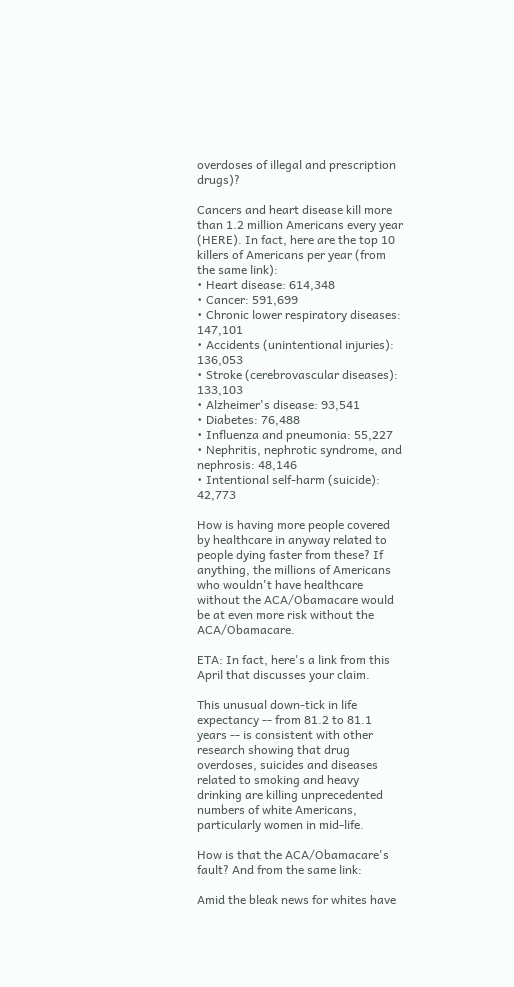overdoses of illegal and prescription drugs)?

Cancers and heart disease kill more than 1.2 million Americans every year (HERE). In fact, here are the top 10 killers of Americans per year (from the same link):
• Heart disease: 614,348
• Cancer: 591,699
• Chronic lower respiratory diseases: 147,101
• Accidents (unintentional injuries): 136,053
• Stroke (cerebrovascular diseases): 133,103
• Alzheimer's disease: 93,541
• Diabetes: 76,488
• Influenza and pneumonia: 55,227
• Nephritis, nephrotic syndrome, and nephrosis: 48,146
• Intentional self-harm (suicide): 42,773

How is having more people covered by healthcare in anyway related to people dying faster from these? If anything, the millions of Americans who wouldn't have healthcare without the ACA/Obamacare would be at even more risk without the ACA/Obamacare.

ETA: In fact, here's a link from this April that discusses your claim.

This unusual down-tick in life expectancy -- from 81.2 to 81.1 years -- is consistent with other research showing that drug overdoses, suicides and diseases related to smoking and heavy drinking are killing unprecedented numbers of white Americans, particularly women in mid-life.

How is that the ACA/Obamacare's fault? And from the same link:

Amid the bleak news for whites have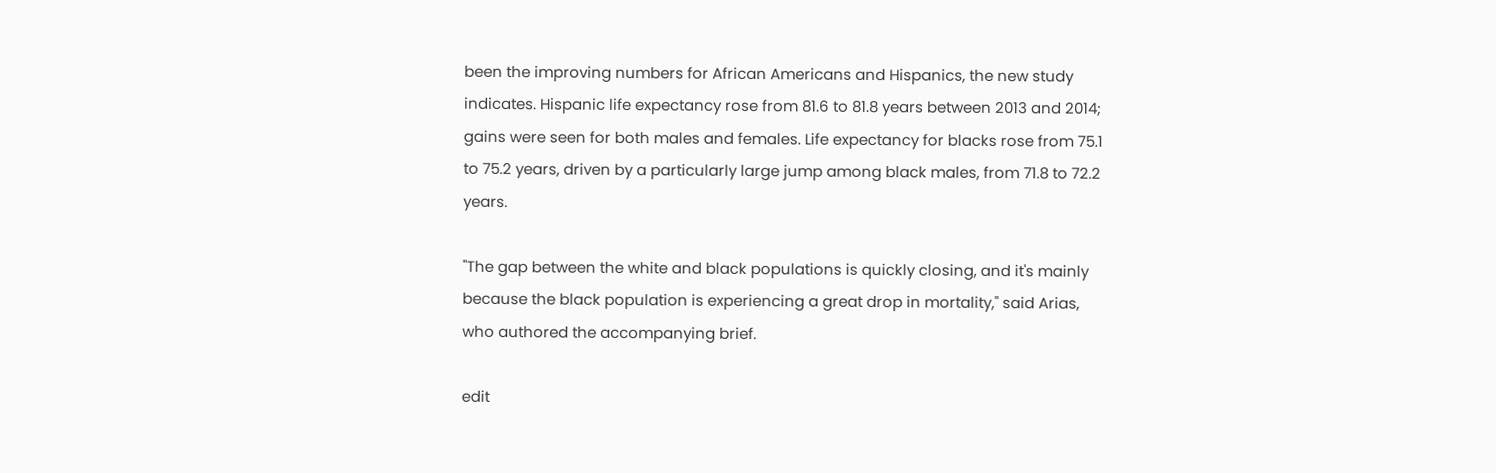been the improving numbers for African Americans and Hispanics, the new study indicates. Hispanic life expectancy rose from 81.6 to 81.8 years between 2013 and 2014; gains were seen for both males and females. Life expectancy for blacks rose from 75.1 to 75.2 years, driven by a particularly large jump among black males, from 71.8 to 72.2 years.

"The gap between the white and black populations is quickly closing, and it's mainly because the black population is experiencing a great drop in mortality," said Arias, who authored the accompanying brief.

edit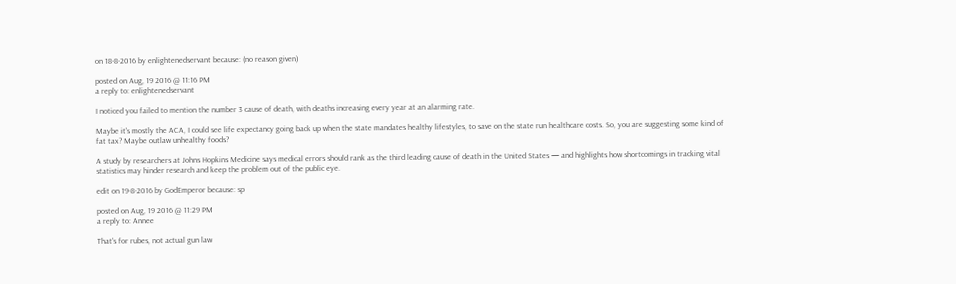on 18-8-2016 by enlightenedservant because: (no reason given)

posted on Aug, 19 2016 @ 11:16 PM
a reply to: enlightenedservant

I noticed you failed to mention the number 3 cause of death, with deaths increasing every year at an alarming rate.

Maybe it's mostly the ACA, I could see life expectancy going back up when the state mandates healthy lifestyles, to save on the state run healthcare costs. So, you are suggesting some kind of fat tax? Maybe outlaw unhealthy foods?

A study by researchers at Johns Hopkins Medicine says medical errors should rank as the third leading cause of death in the United States — and highlights how shortcomings in tracking vital statistics may hinder research and keep the problem out of the public eye.

edit on 19-8-2016 by GodEmperor because: sp

posted on Aug, 19 2016 @ 11:29 PM
a reply to: Annee

That's for rubes, not actual gun law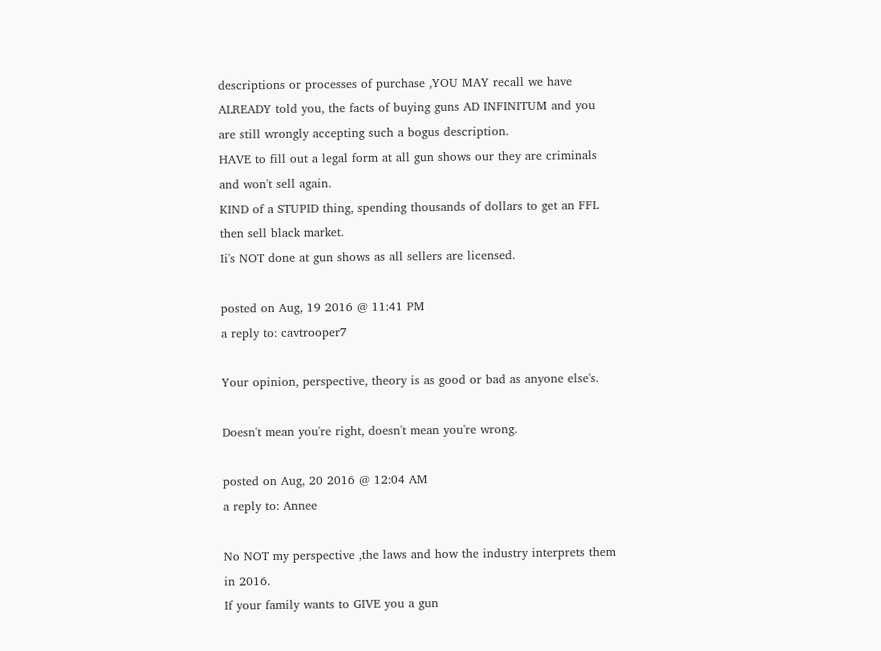descriptions or processes of purchase ,YOU MAY recall we have ALREADY told you, the facts of buying guns AD INFINITUM and you are still wrongly accepting such a bogus description.
HAVE to fill out a legal form at all gun shows our they are criminals and won't sell again.
KIND of a STUPID thing, spending thousands of dollars to get an FFL then sell black market.
Ii's NOT done at gun shows as all sellers are licensed.

posted on Aug, 19 2016 @ 11:41 PM
a reply to: cavtrooper7

Your opinion, perspective, theory is as good or bad as anyone else's.

Doesn't mean you're right, doesn't mean you're wrong.

posted on Aug, 20 2016 @ 12:04 AM
a reply to: Annee

No NOT my perspective ,the laws and how the industry interprets them in 2016.
If your family wants to GIVE you a gun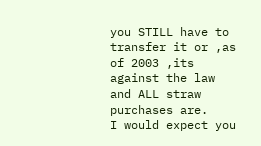you STILL have to transfer it or ,as of 2003 ,its against the law and ALL straw purchases are.
I would expect you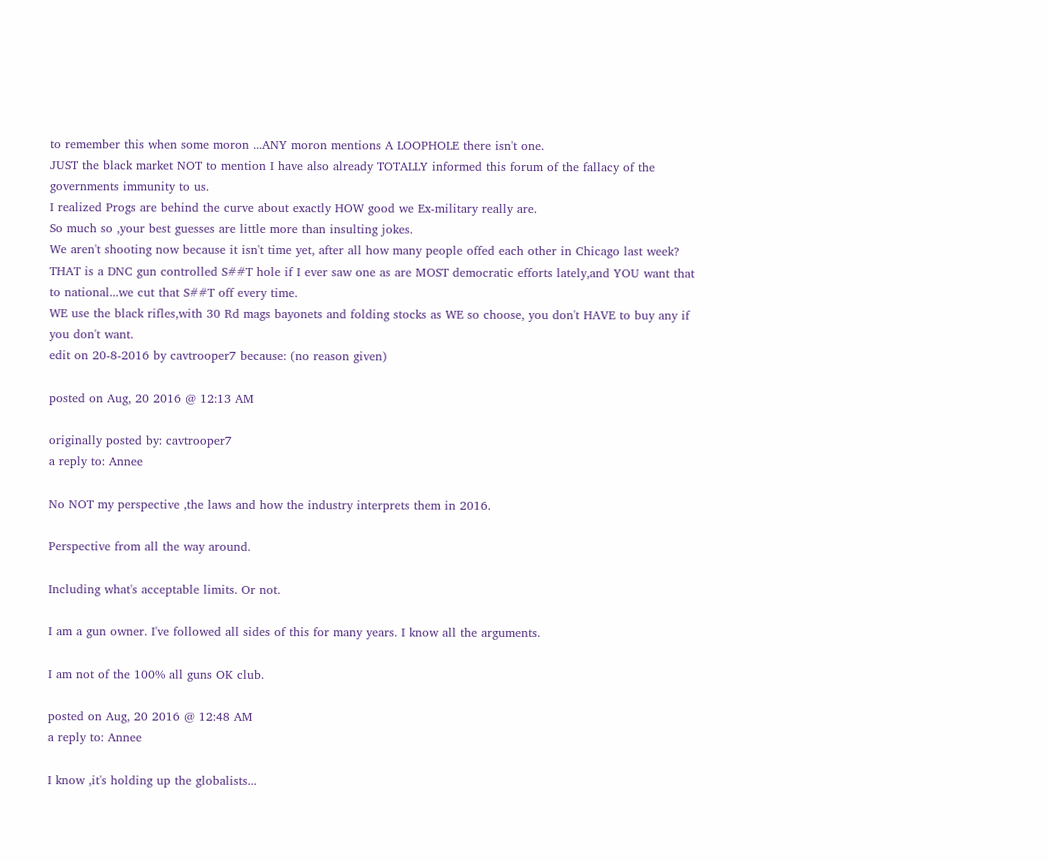to remember this when some moron ...ANY moron mentions A LOOPHOLE there isn't one.
JUST the black market NOT to mention I have also already TOTALLY informed this forum of the fallacy of the governments immunity to us.
I realized Progs are behind the curve about exactly HOW good we Ex-military really are.
So much so ,your best guesses are little more than insulting jokes.
We aren't shooting now because it isn't time yet, after all how many people offed each other in Chicago last week?
THAT is a DNC gun controlled S##T hole if I ever saw one as are MOST democratic efforts lately,and YOU want that to national...we cut that S##T off every time.
WE use the black rifles,with 30 Rd mags bayonets and folding stocks as WE so choose, you don't HAVE to buy any if you don't want.
edit on 20-8-2016 by cavtrooper7 because: (no reason given)

posted on Aug, 20 2016 @ 12:13 AM

originally posted by: cavtrooper7
a reply to: Annee

No NOT my perspective ,the laws and how the industry interprets them in 2016.

Perspective from all the way around.

Including what's acceptable limits. Or not.

I am a gun owner. I've followed all sides of this for many years. I know all the arguments.

I am not of the 100% all guns OK club.

posted on Aug, 20 2016 @ 12:48 AM
a reply to: Annee

I know ,it's holding up the globalists...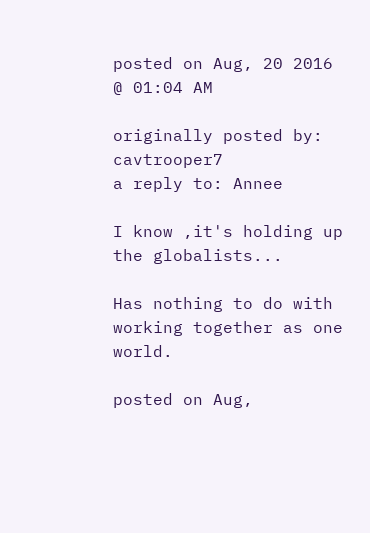posted on Aug, 20 2016 @ 01:04 AM

originally posted by: cavtrooper7
a reply to: Annee

I know ,it's holding up the globalists...

Has nothing to do with working together as one world.

posted on Aug,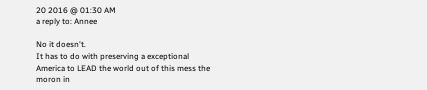20 2016 @ 01:30 AM
a reply to: Annee

No it doesn't.
It has to do with preserving a exceptional America to LEAD the world out of this mess the moron in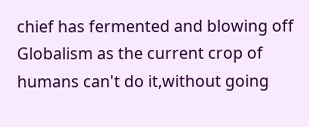chief has fermented and blowing off Globalism as the current crop of humans can't do it,without going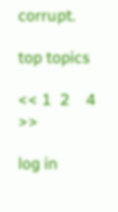corrupt.

top topics

<< 1  2    4 >>

log in